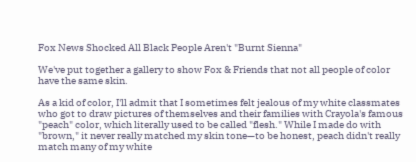Fox News Shocked All Black People Aren't "Burnt Sienna"

We've put together a gallery to show Fox & Friends that not all people of color have the same skin.

As a kid of color, I'll admit that I sometimes felt jealous of my white classmates who got to draw pictures of themselves and their families with Crayola's famous "peach" color, which literally used to be called "flesh." While I made do with "brown," it never really matched my skin tone—to be honest, peach didn't really match many of my white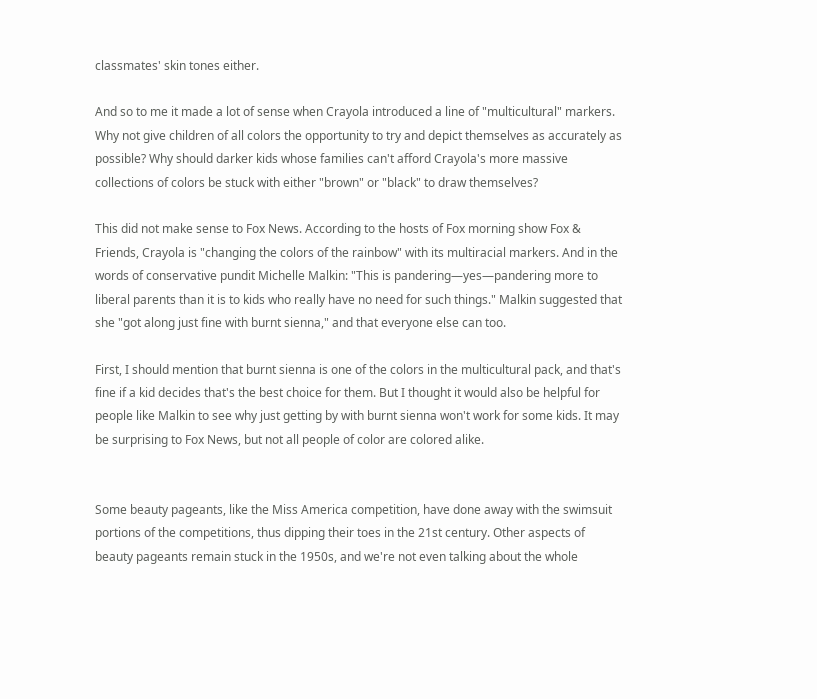classmates' skin tones either.

And so to me it made a lot of sense when Crayola introduced a line of "multicultural" markers. Why not give children of all colors the opportunity to try and depict themselves as accurately as possible? Why should darker kids whose families can't afford Crayola's more massive collections of colors be stuck with either "brown" or "black" to draw themselves?

This did not make sense to Fox News. According to the hosts of Fox morning show Fox & Friends, Crayola is "changing the colors of the rainbow" with its multiracial markers. And in the words of conservative pundit Michelle Malkin: "This is pandering—yes—pandering more to liberal parents than it is to kids who really have no need for such things." Malkin suggested that she "got along just fine with burnt sienna," and that everyone else can too.

First, I should mention that burnt sienna is one of the colors in the multicultural pack, and that's fine if a kid decides that's the best choice for them. But I thought it would also be helpful for people like Malkin to see why just getting by with burnt sienna won't work for some kids. It may be surprising to Fox News, but not all people of color are colored alike.


Some beauty pageants, like the Miss America competition, have done away with the swimsuit portions of the competitions, thus dipping their toes in the 21st century. Other aspects of beauty pageants remain stuck in the 1950s, and we're not even talking about the whole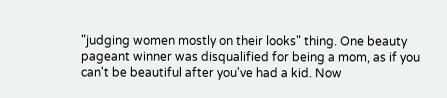"judging women mostly on their looks" thing. One beauty pageant winner was disqualified for being a mom, as if you can't be beautiful after you've had a kid. Now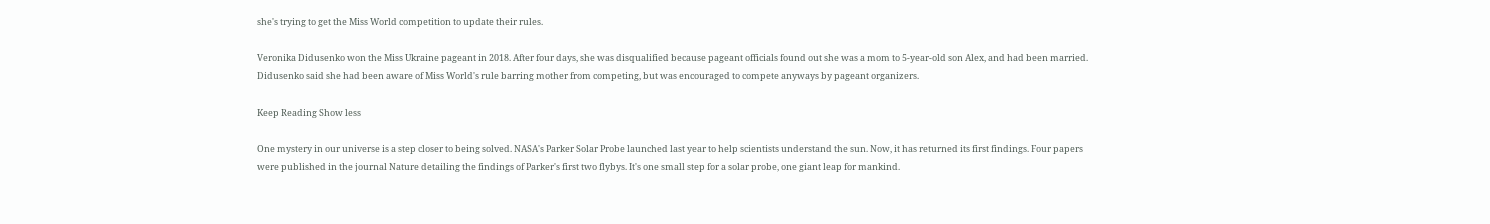she's trying to get the Miss World competition to update their rules.

Veronika Didusenko won the Miss Ukraine pageant in 2018. After four days, she was disqualified because pageant officials found out she was a mom to 5-year-old son Alex, and had been married. Didusenko said she had been aware of Miss World's rule barring mother from competing, but was encouraged to compete anyways by pageant organizers.

Keep Reading Show less

One mystery in our universe is a step closer to being solved. NASA's Parker Solar Probe launched last year to help scientists understand the sun. Now, it has returned its first findings. Four papers were published in the journal Nature detailing the findings of Parker's first two flybys. It's one small step for a solar probe, one giant leap for mankind.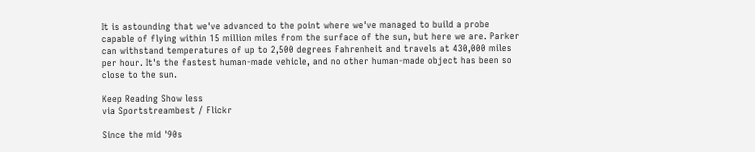It is astounding that we've advanced to the point where we've managed to build a probe capable of flying within 15 million miles from the surface of the sun, but here we are. Parker can withstand temperatures of up to 2,500 degrees Fahrenheit and travels at 430,000 miles per hour. It's the fastest human-made vehicle, and no other human-made object has been so close to the sun.

Keep Reading Show less
via Sportstreambest / Flickr

Since the mid '90s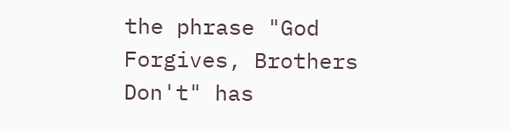the phrase "God Forgives, Brothers Don't" has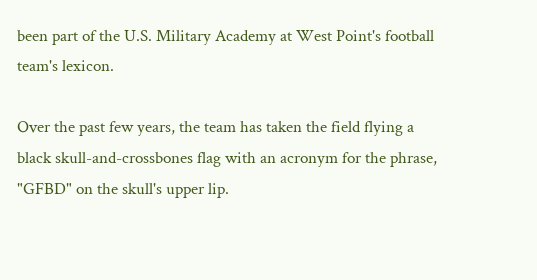been part of the U.S. Military Academy at West Point's football team's lexicon.

Over the past few years, the team has taken the field flying a black skull-and-crossbones flag with an acronym for the phrase, "GFBD" on the skull's upper lip.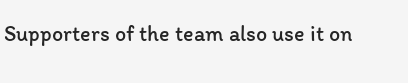Supporters of the team also use it on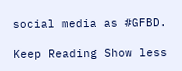social media as #GFBD.

Keep Reading Show less